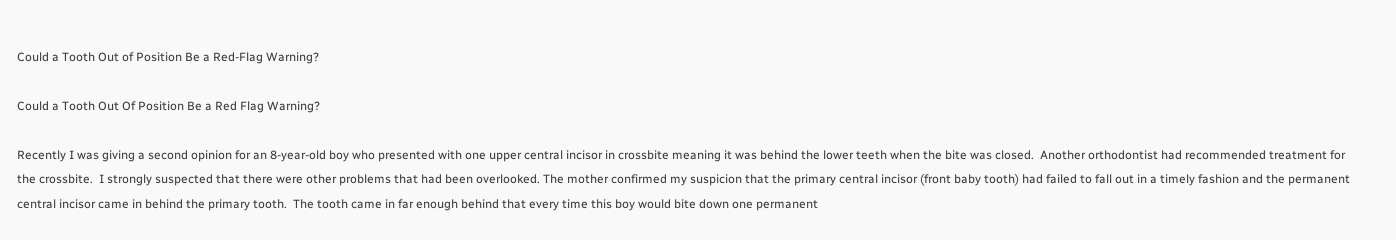Could a Tooth Out of Position Be a Red-Flag Warning?

Could a Tooth Out Of Position Be a Red Flag Warning?

Recently I was giving a second opinion for an 8-year-old boy who presented with one upper central incisor in crossbite meaning it was behind the lower teeth when the bite was closed.  Another orthodontist had recommended treatment for the crossbite.  I strongly suspected that there were other problems that had been overlooked. The mother confirmed my suspicion that the primary central incisor (front baby tooth) had failed to fall out in a timely fashion and the permanent central incisor came in behind the primary tooth.  The tooth came in far enough behind that every time this boy would bite down one permanent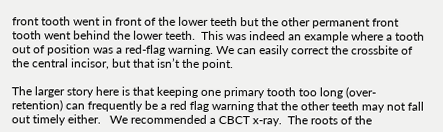front tooth went in front of the lower teeth but the other permanent front tooth went behind the lower teeth.  This was indeed an example where a tooth out of position was a red-flag warning. We can easily correct the crossbite of the central incisor, but that isn’t the point.

The larger story here is that keeping one primary tooth too long (over-retention) can frequently be a red flag warning that the other teeth may not fall out timely either.   We recommended a CBCT x-ray.  The roots of the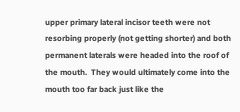upper primary lateral incisor teeth were not resorbing properly (not getting shorter) and both permanent laterals were headed into the roof of the mouth.  They would ultimately come into the mouth too far back just like the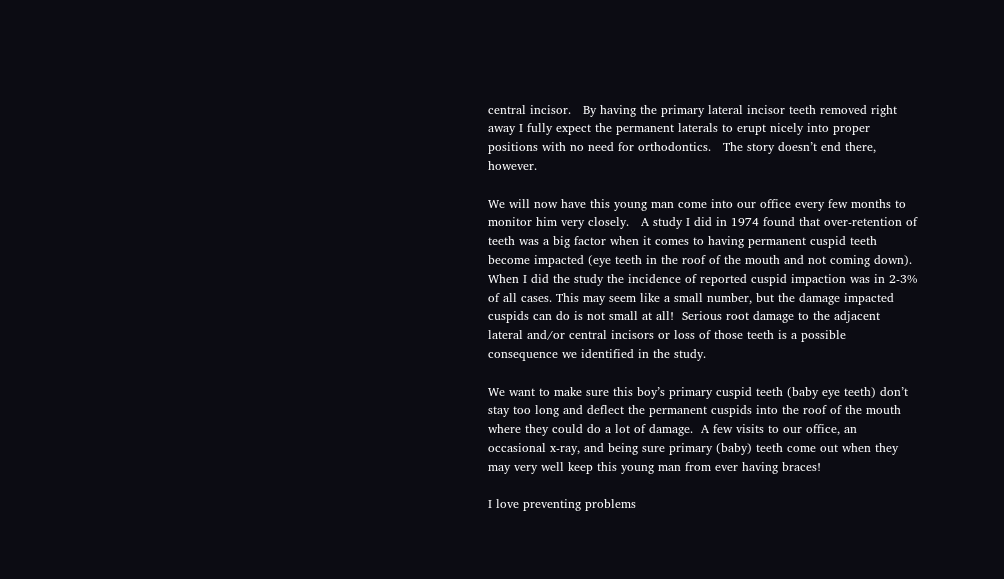central incisor.   By having the primary lateral incisor teeth removed right away I fully expect the permanent laterals to erupt nicely into proper positions with no need for orthodontics.   The story doesn’t end there, however.

We will now have this young man come into our office every few months to monitor him very closely.   A study I did in 1974 found that over-retention of teeth was a big factor when it comes to having permanent cuspid teeth become impacted (eye teeth in the roof of the mouth and not coming down).   When I did the study the incidence of reported cuspid impaction was in 2-3% of all cases. This may seem like a small number, but the damage impacted cuspids can do is not small at all!  Serious root damage to the adjacent lateral and/or central incisors or loss of those teeth is a possible consequence we identified in the study.

We want to make sure this boy’s primary cuspid teeth (baby eye teeth) don’t stay too long and deflect the permanent cuspids into the roof of the mouth where they could do a lot of damage.  A few visits to our office, an occasional x-ray, and being sure primary (baby) teeth come out when they may very well keep this young man from ever having braces!

I love preventing problems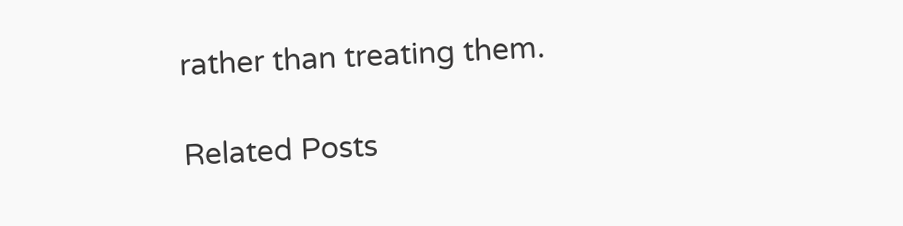rather than treating them.

Related Posts